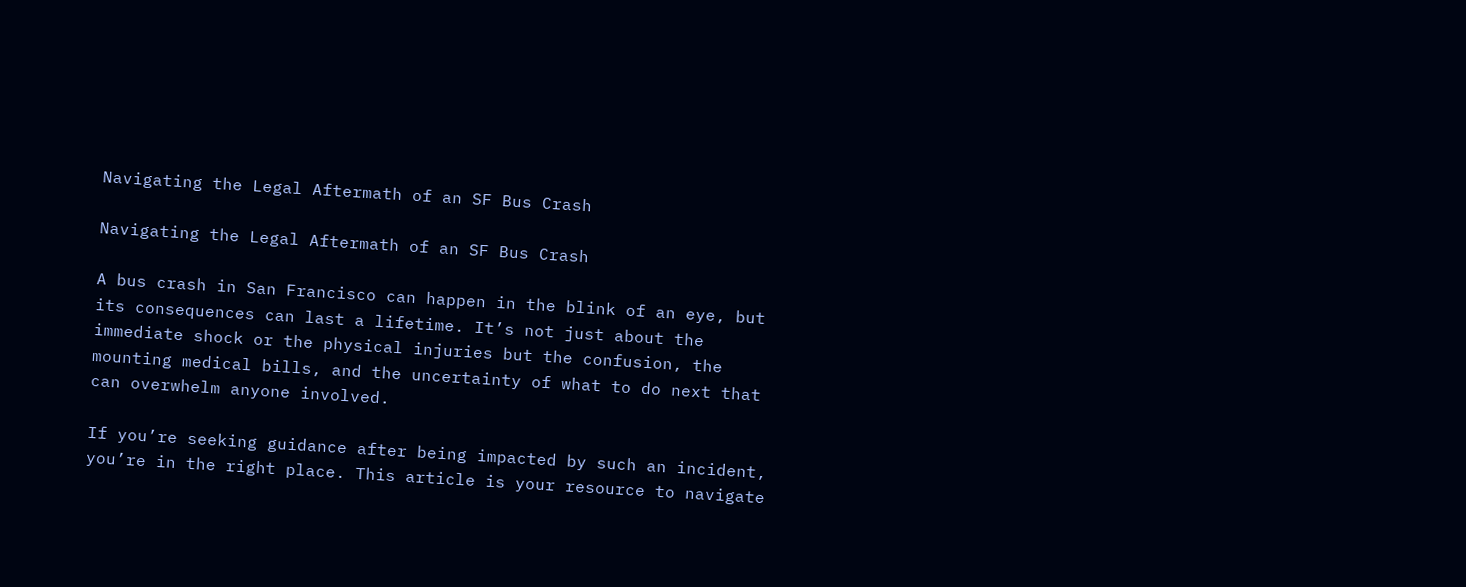Navigating the Legal Aftermath of an SF Bus Crash

Navigating the Legal Aftermath of an SF Bus Crash

A bus crash in San Francisco can happen in the blink of an eye, but its consequences can last a lifetime. It’s not just about the immediate shock or the physical injuries but the confusion, the mounting medical bills, and the uncertainty of what to do next that can overwhelm anyone involved.

If you’re seeking guidance after being impacted by such an incident, you’re in the right place. This article is your resource to navigate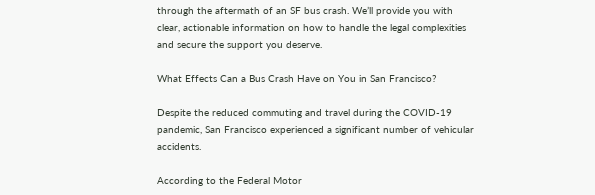through the aftermath of an SF bus crash. We’ll provide you with clear, actionable information on how to handle the legal complexities and secure the support you deserve.

What Effects Can a Bus Crash Have on You in San Francisco?

Despite the reduced commuting and travel during the COVID-19 pandemic, San Francisco experienced a significant number of vehicular accidents.

According to the Federal Motor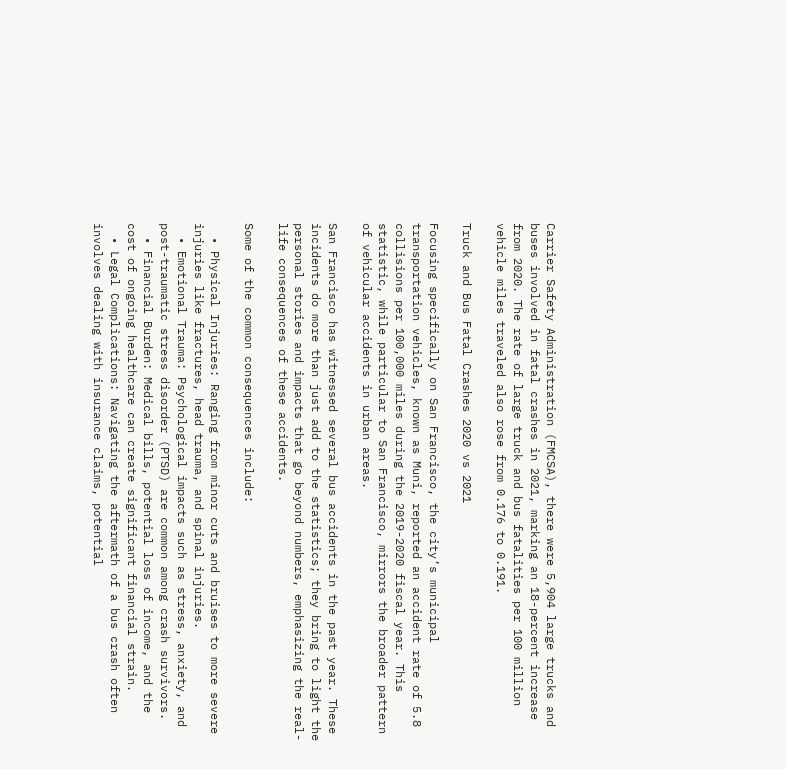Carrier Safety Administration (FMCSA), there were 5,904 large trucks and buses involved in fatal crashes in 2021, marking an 18-percent increase from 2020. The rate of large truck and bus fatalities per 100 million vehicle miles traveled also rose from 0.176 to 0.191.

Truck and Bus Fatal Crashes 2020 vs 2021

Focusing specifically on San Francisco, the city’s municipal transportation vehicles, known as Muni, reported an accident rate of 5.8 collisions per 100,000 miles during the 2019-2020 fiscal year. This statistic, while particular to San Francisco, mirrors the broader pattern of vehicular accidents in urban areas.

San Francisco has witnessed several bus accidents in the past year. These incidents do more than just add to the statistics; they bring to light the personal stories and impacts that go beyond numbers, emphasizing the real-life consequences of these accidents.

Some of the common consequences include:

  • Physical Injuries: Ranging from minor cuts and bruises to more severe injuries like fractures, head trauma, and spinal injuries.
  • Emotional Trauma: Psychological impacts such as stress, anxiety, and post-traumatic stress disorder (PTSD) are common among crash survivors.
  • Financial Burden: Medical bills, potential loss of income, and the cost of ongoing healthcare can create significant financial strain.
  • Legal Complications: Navigating the aftermath of a bus crash often involves dealing with insurance claims, potential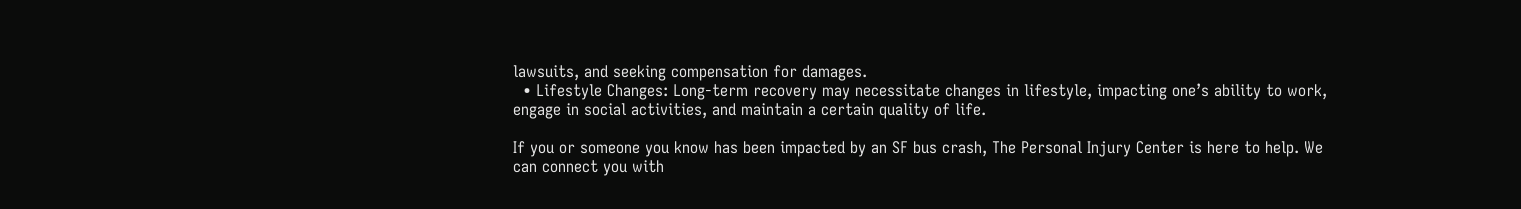lawsuits, and seeking compensation for damages.
  • Lifestyle Changes: Long-term recovery may necessitate changes in lifestyle, impacting one’s ability to work, engage in social activities, and maintain a certain quality of life.

If you or someone you know has been impacted by an SF bus crash, The Personal Injury Center is here to help. We can connect you with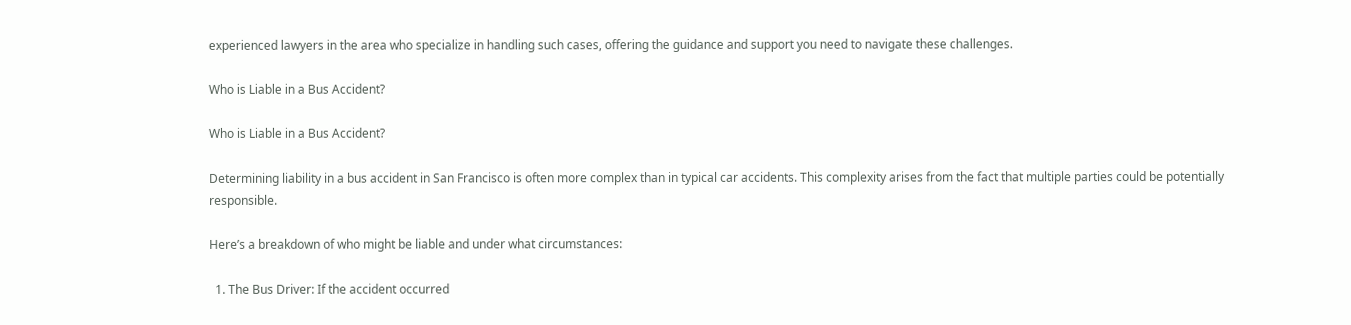experienced lawyers in the area who specialize in handling such cases, offering the guidance and support you need to navigate these challenges.

Who is Liable in a Bus Accident?

Who is Liable in a Bus Accident?

Determining liability in a bus accident in San Francisco is often more complex than in typical car accidents. This complexity arises from the fact that multiple parties could be potentially responsible.

Here’s a breakdown of who might be liable and under what circumstances:

  1. The Bus Driver: If the accident occurred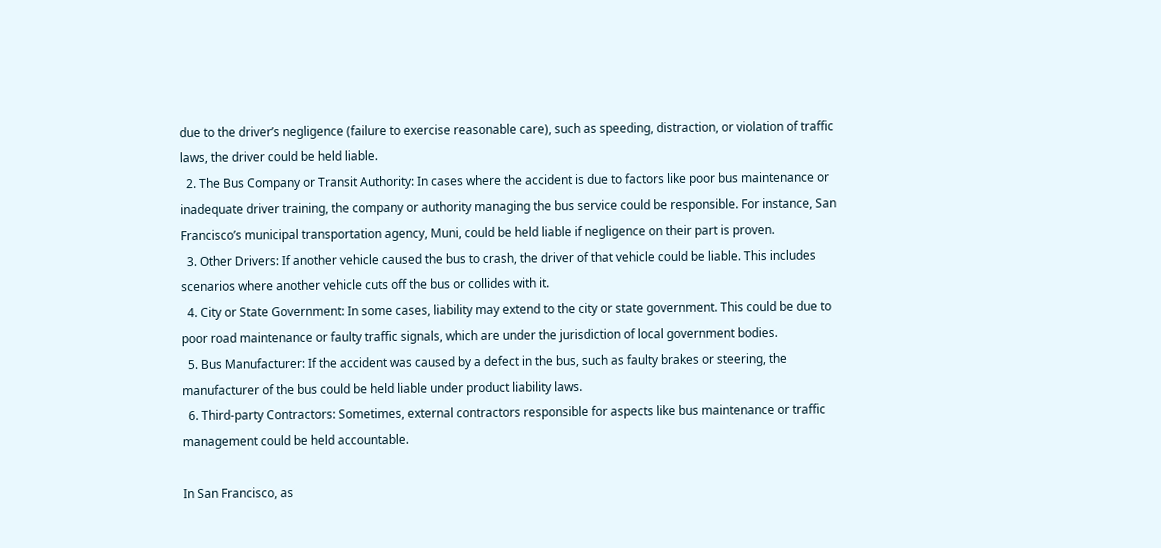due to the driver’s negligence (failure to exercise reasonable care), such as speeding, distraction, or violation of traffic laws, the driver could be held liable.
  2. The Bus Company or Transit Authority: In cases where the accident is due to factors like poor bus maintenance or inadequate driver training, the company or authority managing the bus service could be responsible. For instance, San Francisco’s municipal transportation agency, Muni, could be held liable if negligence on their part is proven.
  3. Other Drivers: If another vehicle caused the bus to crash, the driver of that vehicle could be liable. This includes scenarios where another vehicle cuts off the bus or collides with it.
  4. City or State Government: In some cases, liability may extend to the city or state government. This could be due to poor road maintenance or faulty traffic signals, which are under the jurisdiction of local government bodies.
  5. Bus Manufacturer: If the accident was caused by a defect in the bus, such as faulty brakes or steering, the manufacturer of the bus could be held liable under product liability laws.
  6. Third-party Contractors: Sometimes, external contractors responsible for aspects like bus maintenance or traffic management could be held accountable.

In San Francisco, as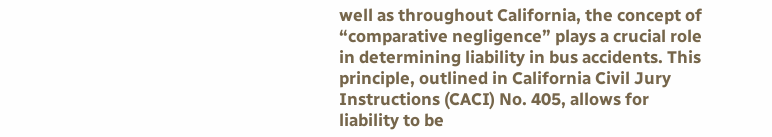well as throughout California, the concept of “comparative negligence” plays a crucial role in determining liability in bus accidents. This principle, outlined in California Civil Jury Instructions (CACI) No. 405, allows for liability to be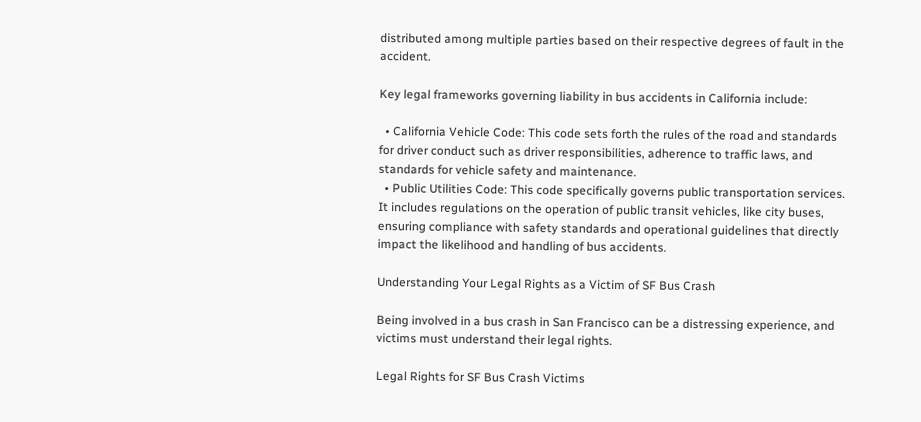distributed among multiple parties based on their respective degrees of fault in the accident.

Key legal frameworks governing liability in bus accidents in California include:

  • California Vehicle Code: This code sets forth the rules of the road and standards for driver conduct such as driver responsibilities, adherence to traffic laws, and standards for vehicle safety and maintenance.
  • Public Utilities Code: This code specifically governs public transportation services. It includes regulations on the operation of public transit vehicles, like city buses, ensuring compliance with safety standards and operational guidelines that directly impact the likelihood and handling of bus accidents.

Understanding Your Legal Rights as a Victim of SF Bus Crash

Being involved in a bus crash in San Francisco can be a distressing experience, and victims must understand their legal rights.

Legal Rights for SF Bus Crash Victims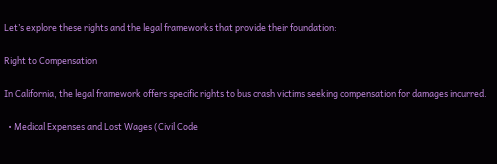Let’s explore these rights and the legal frameworks that provide their foundation:

Right to Compensation

In California, the legal framework offers specific rights to bus crash victims seeking compensation for damages incurred.

  • Medical Expenses and Lost Wages (Civil Code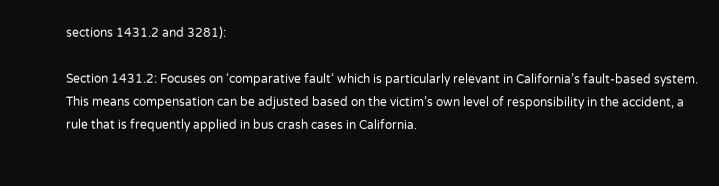sections 1431.2 and 3281):

Section 1431.2: Focuses on ‘comparative fault‘ which is particularly relevant in California’s fault-based system. This means compensation can be adjusted based on the victim’s own level of responsibility in the accident, a rule that is frequently applied in bus crash cases in California.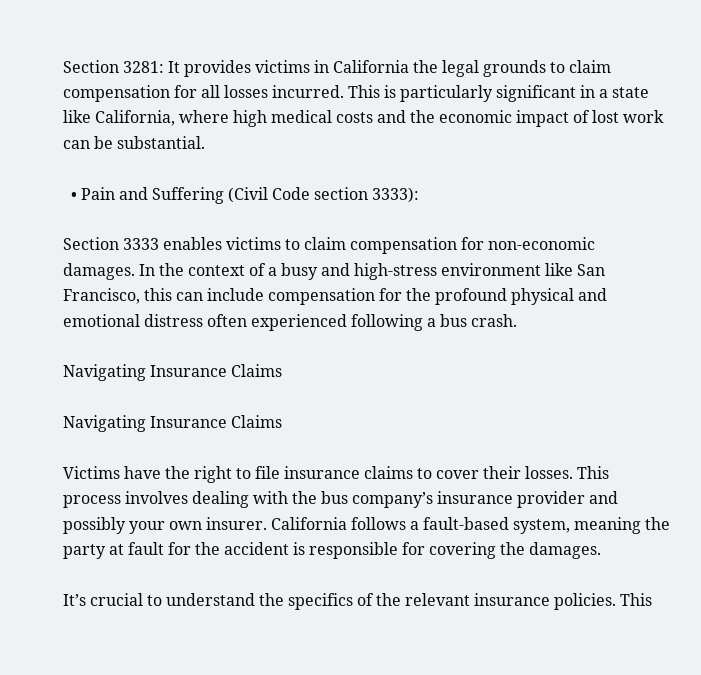Section 3281: It provides victims in California the legal grounds to claim compensation for all losses incurred. This is particularly significant in a state like California, where high medical costs and the economic impact of lost work can be substantial.

  • Pain and Suffering (Civil Code section 3333):

Section 3333 enables victims to claim compensation for non-economic damages. In the context of a busy and high-stress environment like San Francisco, this can include compensation for the profound physical and emotional distress often experienced following a bus crash.

Navigating Insurance Claims

Navigating Insurance Claims

Victims have the right to file insurance claims to cover their losses. This process involves dealing with the bus company’s insurance provider and possibly your own insurer. California follows a fault-based system, meaning the party at fault for the accident is responsible for covering the damages.

It’s crucial to understand the specifics of the relevant insurance policies. This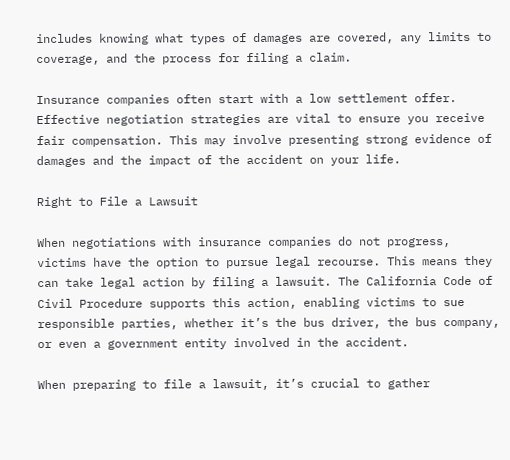includes knowing what types of damages are covered, any limits to coverage, and the process for filing a claim.

Insurance companies often start with a low settlement offer. Effective negotiation strategies are vital to ensure you receive fair compensation. This may involve presenting strong evidence of damages and the impact of the accident on your life.

Right to File a Lawsuit

When negotiations with insurance companies do not progress, victims have the option to pursue legal recourse. This means they can take legal action by filing a lawsuit. The California Code of Civil Procedure supports this action, enabling victims to sue responsible parties, whether it’s the bus driver, the bus company, or even a government entity involved in the accident.

When preparing to file a lawsuit, it’s crucial to gather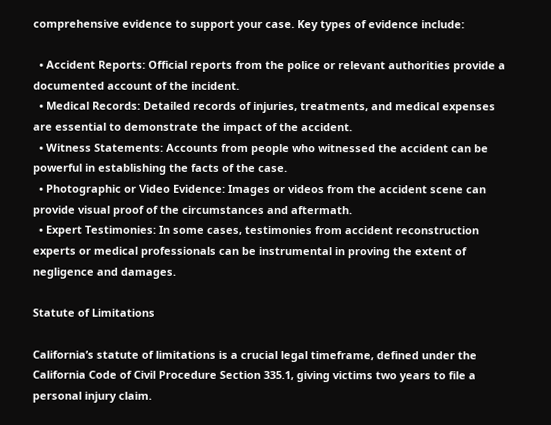comprehensive evidence to support your case. Key types of evidence include:

  • Accident Reports: Official reports from the police or relevant authorities provide a documented account of the incident.
  • Medical Records: Detailed records of injuries, treatments, and medical expenses are essential to demonstrate the impact of the accident.
  • Witness Statements: Accounts from people who witnessed the accident can be powerful in establishing the facts of the case.
  • Photographic or Video Evidence: Images or videos from the accident scene can provide visual proof of the circumstances and aftermath.
  • Expert Testimonies: In some cases, testimonies from accident reconstruction experts or medical professionals can be instrumental in proving the extent of negligence and damages.

Statute of Limitations

California’s statute of limitations is a crucial legal timeframe, defined under the California Code of Civil Procedure Section 335.1, giving victims two years to file a personal injury claim.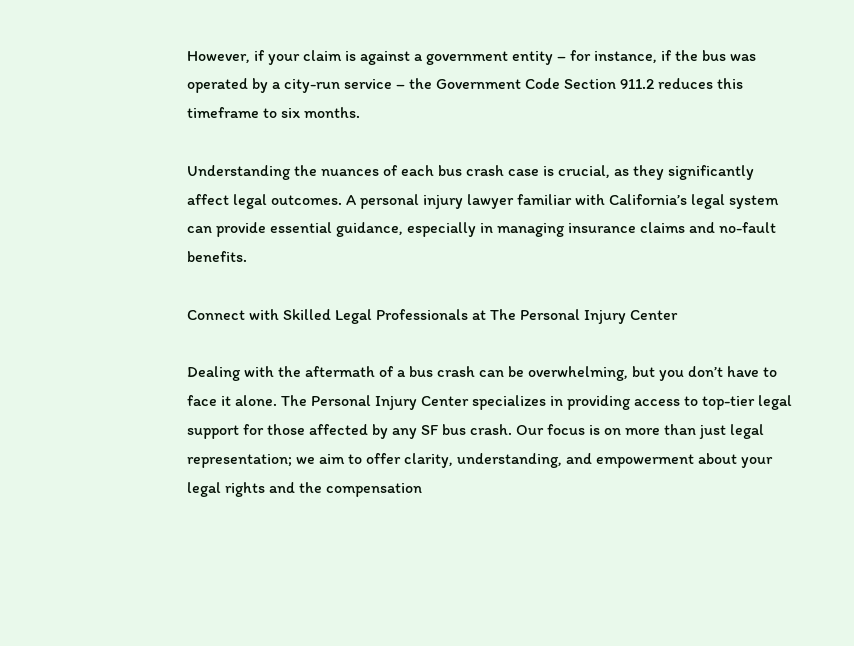However, if your claim is against a government entity – for instance, if the bus was operated by a city-run service – the Government Code Section 911.2 reduces this timeframe to six months.

Understanding the nuances of each bus crash case is crucial, as they significantly affect legal outcomes. A personal injury lawyer familiar with California’s legal system can provide essential guidance, especially in managing insurance claims and no-fault benefits.

Connect with Skilled Legal Professionals at The Personal Injury Center

Dealing with the aftermath of a bus crash can be overwhelming, but you don’t have to face it alone. The Personal Injury Center specializes in providing access to top-tier legal support for those affected by any SF bus crash. Our focus is on more than just legal representation; we aim to offer clarity, understanding, and empowerment about your legal rights and the compensation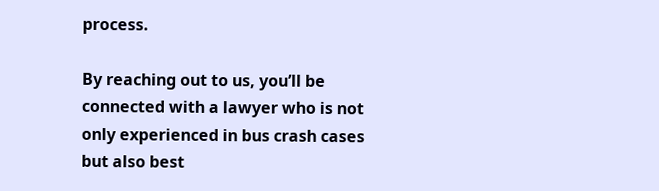process.

By reaching out to us, you’ll be connected with a lawyer who is not only experienced in bus crash cases but also best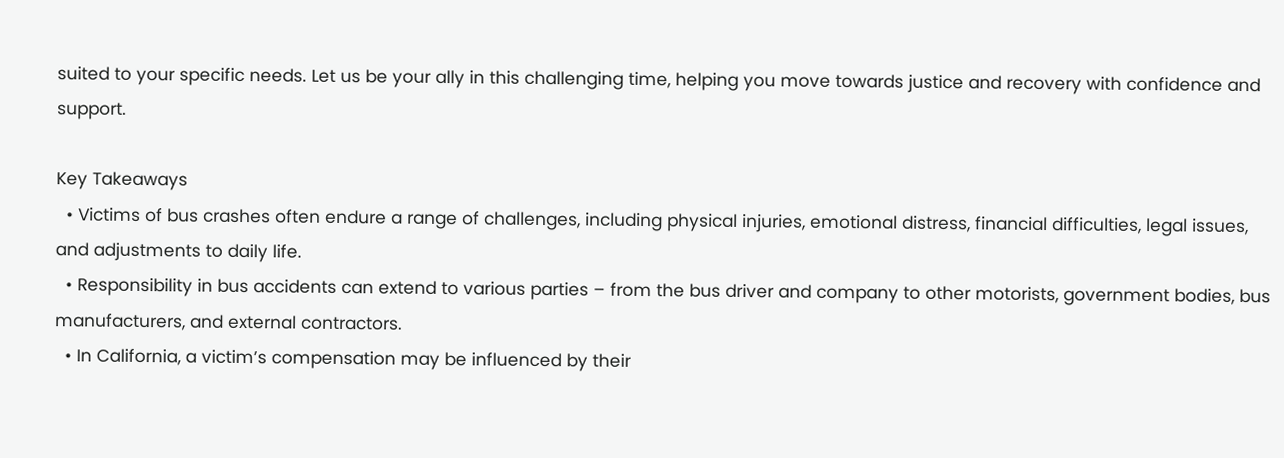suited to your specific needs. Let us be your ally in this challenging time, helping you move towards justice and recovery with confidence and support.

Key Takeaways
  • Victims of bus crashes often endure a range of challenges, including physical injuries, emotional distress, financial difficulties, legal issues, and adjustments to daily life.
  • Responsibility in bus accidents can extend to various parties – from the bus driver and company to other motorists, government bodies, bus manufacturers, and external contractors.
  • In California, a victim’s compensation may be influenced by their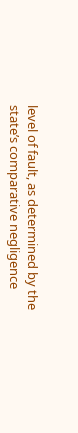level of fault, as determined by the state’s comparative negligence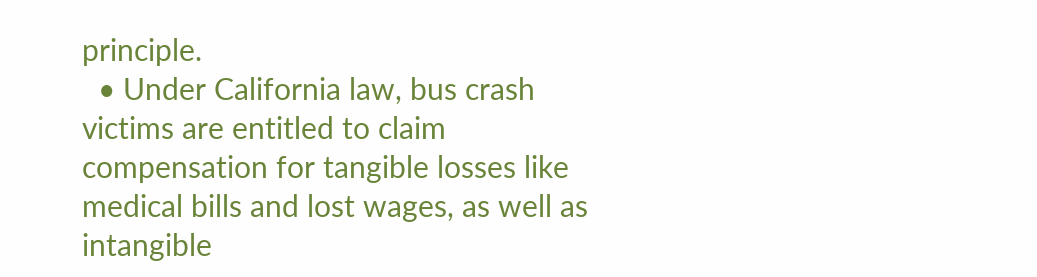principle.
  • Under California law, bus crash victims are entitled to claim compensation for tangible losses like medical bills and lost wages, as well as intangible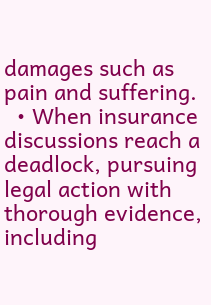damages such as pain and suffering.
  • When insurance discussions reach a deadlock, pursuing legal action with thorough evidence, including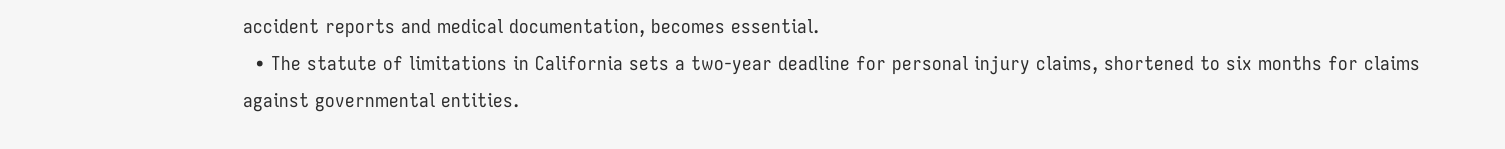accident reports and medical documentation, becomes essential.
  • The statute of limitations in California sets a two-year deadline for personal injury claims, shortened to six months for claims against governmental entities.